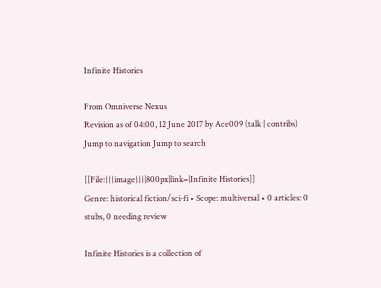Infinite Histories

From Omniverse Nexus
Revision as of 04:00, 12 June 2017 by Ace009 (talk | contribs)
Jump to navigation Jump to search

[[File:{{{image}}}|800px|link=|Infinite Histories]]
Genre: historical fiction/sci-fi • Scope: multiversal • 0 articles: 0 stubs, 0 needing review

Infinite Histories is a collection of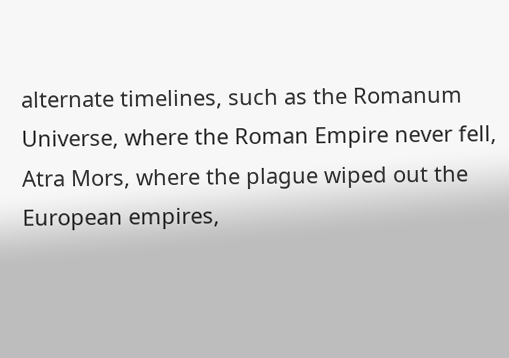alternate timelines, such as the Romanum Universe, where the Roman Empire never fell, Atra Mors, where the plague wiped out the European empires,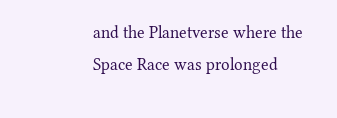and the Planetverse where the Space Race was prolonged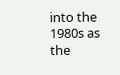into the 1980s as the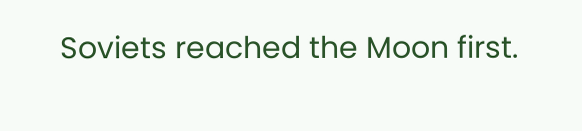Soviets reached the Moon first.